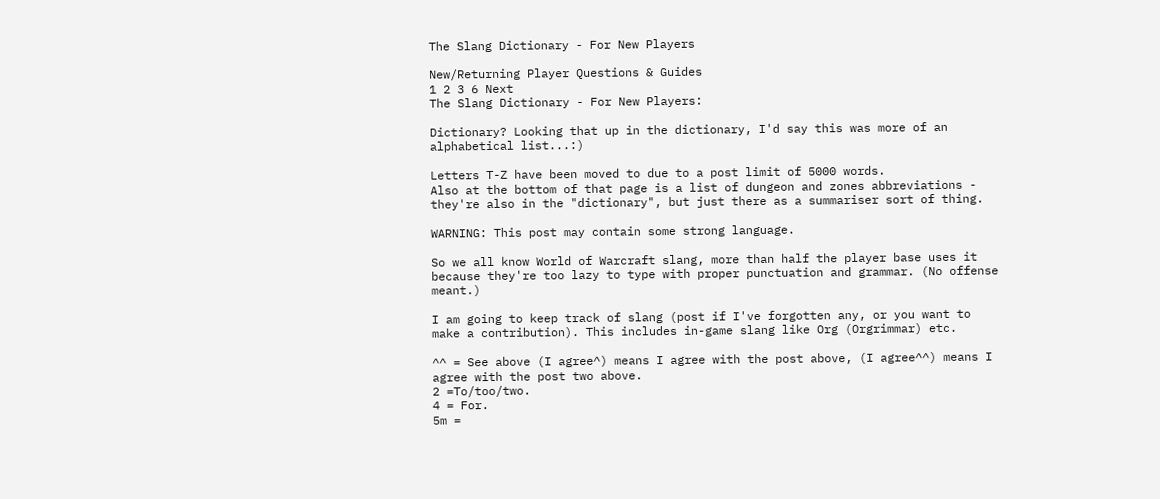The Slang Dictionary - For New Players

New/Returning Player Questions & Guides
1 2 3 6 Next
The Slang Dictionary - For New Players:

Dictionary? Looking that up in the dictionary, I'd say this was more of an alphabetical list...:)

Letters T-Z have been moved to due to a post limit of 5000 words.
Also at the bottom of that page is a list of dungeon and zones abbreviations - they're also in the "dictionary", but just there as a summariser sort of thing.

WARNING: This post may contain some strong language.

So we all know World of Warcraft slang, more than half the player base uses it because they're too lazy to type with proper punctuation and grammar. (No offense meant.)

I am going to keep track of slang (post if I've forgotten any, or you want to make a contribution). This includes in-game slang like Org (Orgrimmar) etc.

^^ = See above (I agree^) means I agree with the post above, (I agree^^) means I agree with the post two above.
2 =To/too/two.
4 = For.
5m =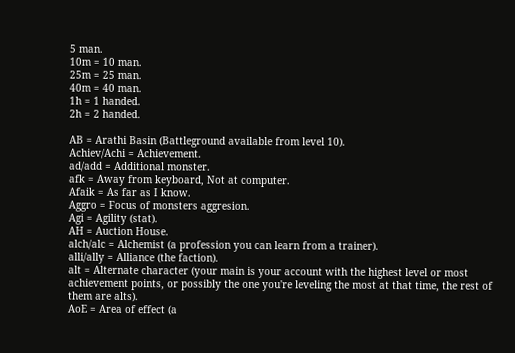5 man.
10m = 10 man.
25m = 25 man.
40m = 40 man.
1h = 1 handed.
2h = 2 handed.

AB = Arathi Basin (Battleground available from level 10).
Achiev/Achi = Achievement.
ad/add = Additional monster.
afk = Away from keyboard, Not at computer.
Afaik = As far as I know.
Aggro = Focus of monsters aggresion.
Agi = Agility (stat).
AH = Auction House.
alch/alc = Alchemist (a profession you can learn from a trainer).
alli/ally = Alliance (the faction).
alt = Alternate character (your main is your account with the highest level or most achievement points, or possibly the one you're leveling the most at that time, the rest of them are alts).
AoE = Area of effect (a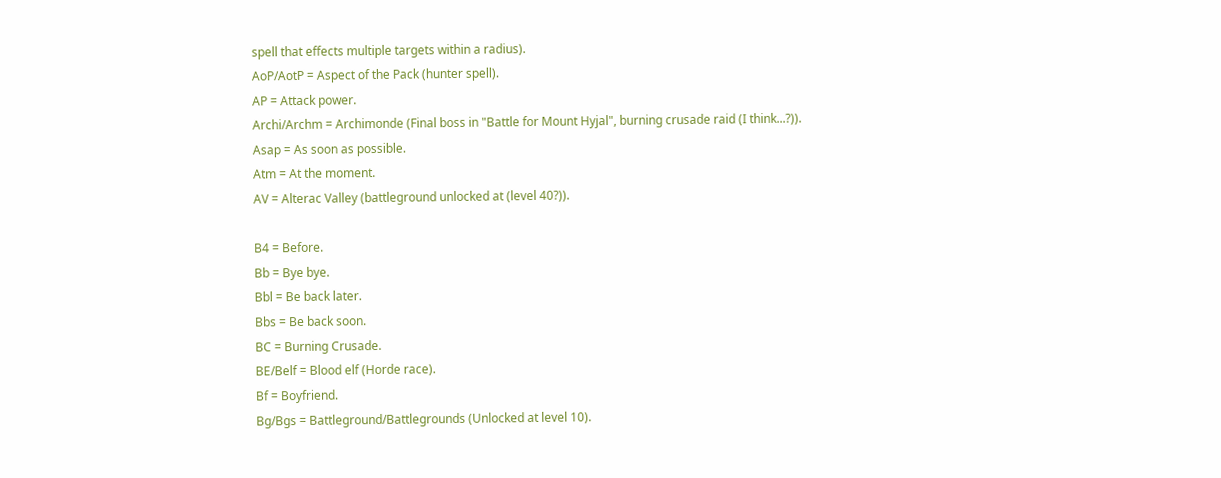spell that effects multiple targets within a radius).
AoP/AotP = Aspect of the Pack (hunter spell).
AP = Attack power.
Archi/Archm = Archimonde (Final boss in "Battle for Mount Hyjal", burning crusade raid (I think...?)).
Asap = As soon as possible.
Atm = At the moment.
AV = Alterac Valley (battleground unlocked at (level 40?)).

B4 = Before.
Bb = Bye bye.
Bbl = Be back later.
Bbs = Be back soon.
BC = Burning Crusade.
BE/Belf = Blood elf (Horde race).
Bf = Boyfriend.
Bg/Bgs = Battleground/Battlegrounds (Unlocked at level 10).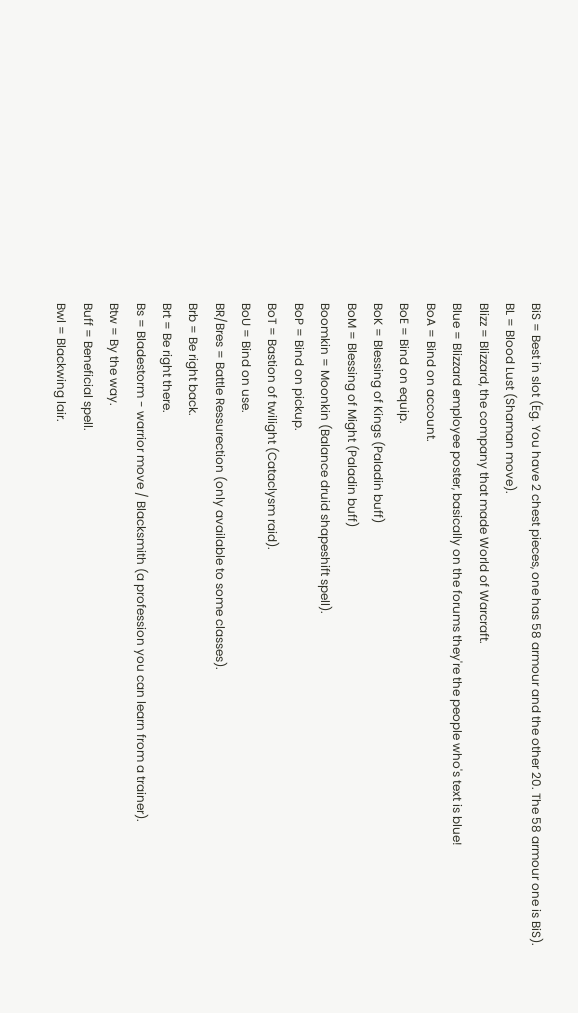BiS = Best in slot (Eg. You have 2 chest pieces, one has 58 armour and the other 20. The 58 armour one is BiS).
BL = Blood Lust (Shaman move).
Blizz = Blizzard, the company that made World of Warcraft.
Blue = Blizzard employee poster, basically on the forums they're the people who's text is blue!
BoA = Bind on account.
BoE = Bind on equip.
BoK = Blessing of Kings (Paladin buff)
BoM = Blessing of Might (Paladin buff)
Boomkin = Moonkin (Balance druid shapeshift spell).
BoP = Bind on pickup.
BoT = Bastion of twilight (Cataclysm raid).
BoU = Bind on use.
BR/Bres = Battle Ressurection (only available to some classes).
Brb = Be right back.
Brt = Be right there.
Bs = Bladestorm - warrior move / Blacksmith (a profession you can learn from a trainer).
Btw = By the way.
Buff = Beneficial spell.
Bwl = Blackwing lair.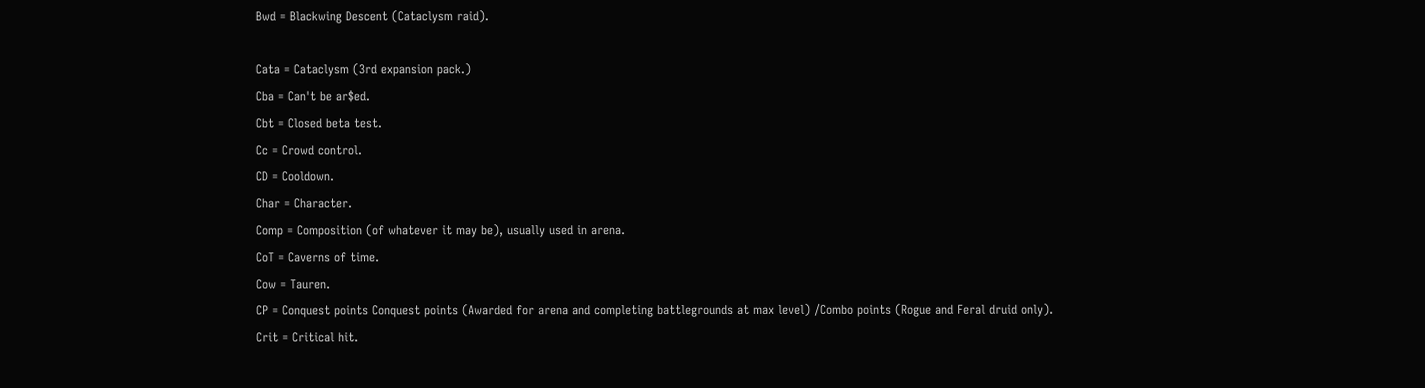Bwd = Blackwing Descent (Cataclysm raid).

Cata = Cataclysm (3rd expansion pack.)
Cba = Can't be ar$ed.
Cbt = Closed beta test.
Cc = Crowd control.
CD = Cooldown.
Char = Character.
Comp = Composition (of whatever it may be), usually used in arena.
CoT = Caverns of time.
Cow = Tauren.
CP = Conquest points Conquest points (Awarded for arena and completing battlegrounds at max level) /Combo points (Rogue and Feral druid only).
Crit = Critical hit.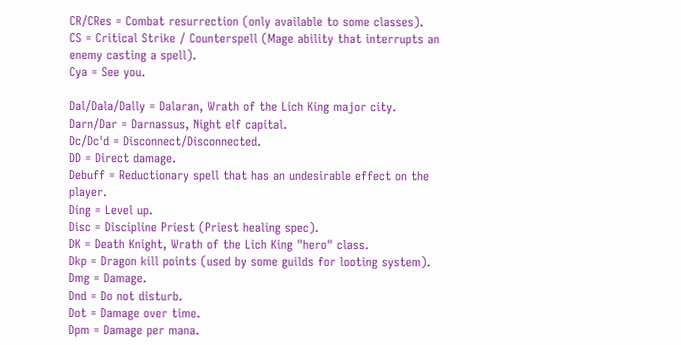CR/CRes = Combat resurrection (only available to some classes).
CS = Critical Strike / Counterspell (Mage ability that interrupts an enemy casting a spell).
Cya = See you.

Dal/Dala/Dally = Dalaran, Wrath of the Lich King major city.
Darn/Dar = Darnassus, Night elf capital.
Dc/Dc'd = Disconnect/Disconnected.
DD = Direct damage.
Debuff = Reductionary spell that has an undesirable effect on the player.
Ding = Level up.
Disc = Discipline Priest (Priest healing spec).
DK = Death Knight, Wrath of the Lich King "hero" class.
Dkp = Dragon kill points (used by some guilds for looting system).
Dmg = Damage.
Dnd = Do not disturb.
Dot = Damage over time.
Dpm = Damage per mana.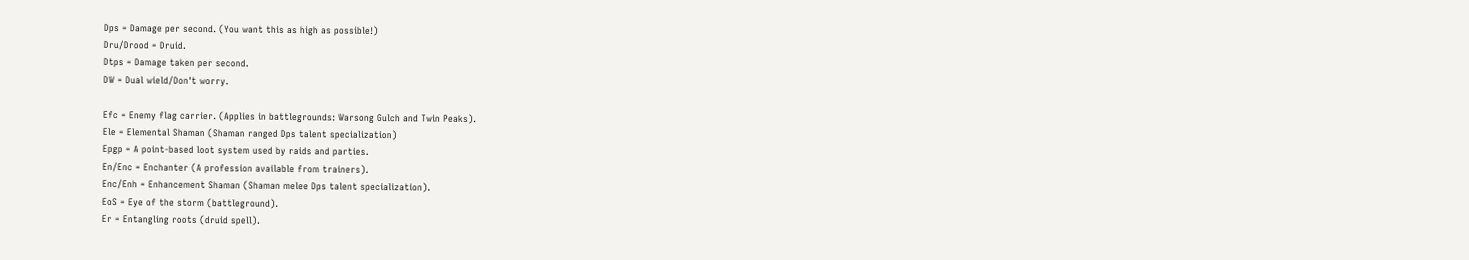Dps = Damage per second. (You want this as high as possible!)
Dru/Drood = Druid.
Dtps = Damage taken per second.
DW = Dual wield/Don't worry.

Efc = Enemy flag carrier. (Applies in battlegrounds: Warsong Gulch and Twin Peaks).
Ele = Elemental Shaman (Shaman ranged Dps talent specialization)
Epgp = A point-based loot system used by raids and parties.
En/Enc = Enchanter (A profession available from trainers).
Enc/Enh = Enhancement Shaman (Shaman melee Dps talent specialization).
EoS = Eye of the storm (battleground).
Er = Entangling roots (druid spell).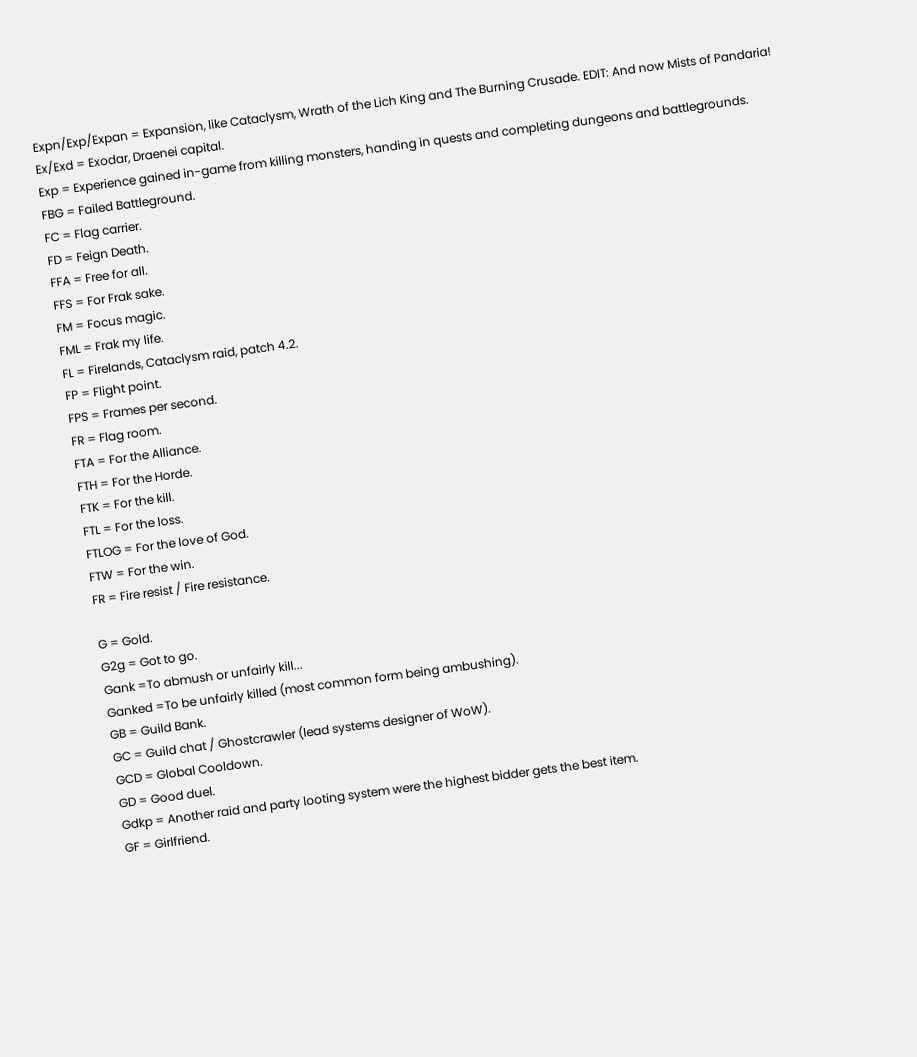Expn/Exp/Expan = Expansion, like Cataclysm, Wrath of the Lich King and The Burning Crusade. EDIT: And now Mists of Pandaria!
Ex/Exd = Exodar, Draenei capital.
Exp = Experience gained in-game from killing monsters, handing in quests and completing dungeons and battlegrounds.
FBG = Failed Battleground.
FC = Flag carrier.
FD = Feign Death.
FFA = Free for all.
FFS = For Frak sake.
FM = Focus magic.
FML = Frak my life.
FL = Firelands, Cataclysm raid, patch 4.2.
FP = Flight point.
FPS = Frames per second.
FR = Flag room.
FTA = For the Alliance.
FTH = For the Horde.
FTK = For the kill.
FTL = For the loss.
FTLOG = For the love of God.
FTW = For the win.
FR = Fire resist / Fire resistance.

G = Gold.
G2g = Got to go.
Gank =To abmush or unfairly kill...
Ganked =To be unfairly killed (most common form being ambushing).
GB = Guild Bank.
GC = Guild chat / Ghostcrawler (lead systems designer of WoW).
GCD = Global Cooldown.
GD = Good duel.
Gdkp = Another raid and party looting system were the highest bidder gets the best item.
GF = Girlfriend.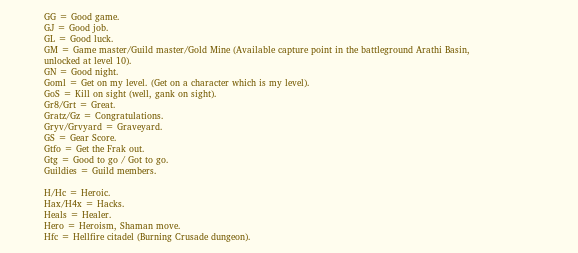GG = Good game.
GJ = Good job.
GL = Good luck.
GM = Game master/Guild master/Gold Mine (Available capture point in the battleground Arathi Basin, unlocked at level 10).
GN = Good night.
Goml = Get on my level. (Get on a character which is my level).
GoS = Kill on sight (well, gank on sight).
Gr8/Grt = Great.
Gratz/Gz = Congratulations.
Gryv/Grvyard = Graveyard.
GS = Gear Score.
Gtfo = Get the Frak out.
Gtg = Good to go / Got to go.
Guildies = Guild members.

H/Hc = Heroic.
Hax/H4x = Hacks.
Heals = Healer.
Hero = Heroism, Shaman move.
Hfc = Hellfire citadel (Burning Crusade dungeon).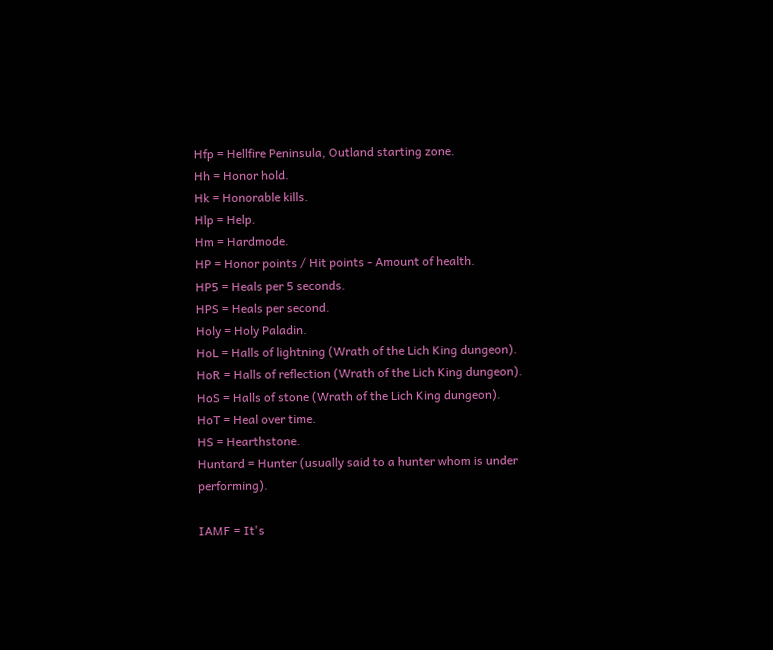Hfp = Hellfire Peninsula, Outland starting zone.
Hh = Honor hold.
Hk = Honorable kills.
Hlp = Help.
Hm = Hardmode.
HP = Honor points / Hit points - Amount of health.
HP5 = Heals per 5 seconds.
HPS = Heals per second.
Holy = Holy Paladin.
HoL = Halls of lightning (Wrath of the Lich King dungeon).
HoR = Halls of reflection (Wrath of the Lich King dungeon).
HoS = Halls of stone (Wrath of the Lich King dungeon).
HoT = Heal over time.
HS = Hearthstone.
Huntard = Hunter (usually said to a hunter whom is under performing).

IAMF = It's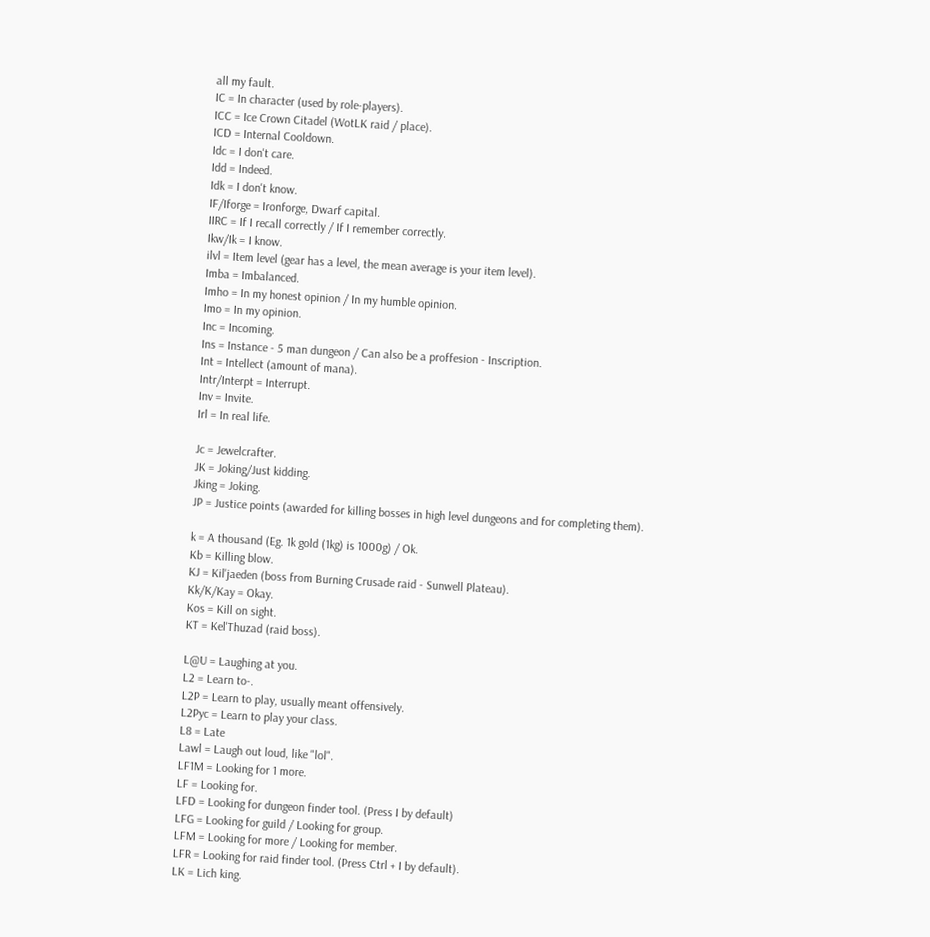all my fault.
IC = In character (used by role-players).
ICC = Ice Crown Citadel (WotLK raid / place).
ICD = Internal Cooldown.
Idc = I don't care.
Idd = Indeed.
Idk = I don't know.
IF/Iforge = Ironforge, Dwarf capital.
IIRC = If I recall correctly / If I remember correctly.
Ikw/Ik = I know.
ilvl = Item level (gear has a level, the mean average is your item level).
Imba = Imbalanced.
Imho = In my honest opinion / In my humble opinion.
Imo = In my opinion.
Inc = Incoming.
Ins = Instance - 5 man dungeon / Can also be a proffesion - Inscription.
Int = Intellect (amount of mana).
Intr/Interpt = Interrupt.
Inv = Invite.
Irl = In real life.

Jc = Jewelcrafter.
JK = Joking/Just kidding.
Jking = Joking.
JP = Justice points (awarded for killing bosses in high level dungeons and for completing them).

k = A thousand (Eg. 1k gold (1kg) is 1000g) / Ok.
Kb = Killing blow.
KJ = Kil'jaeden (boss from Burning Crusade raid - Sunwell Plateau).
Kk/K/Kay = Okay.
Kos = Kill on sight.
KT = Kel'Thuzad (raid boss).

L@U = Laughing at you.
L2 = Learn to-.
L2P = Learn to play, usually meant offensively.
L2Pyc = Learn to play your class.
L8 = Late
Lawl = Laugh out loud, like "lol".
LF1M = Looking for 1 more.
LF = Looking for.
LFD = Looking for dungeon finder tool. (Press I by default)
LFG = Looking for guild / Looking for group.
LFM = Looking for more / Looking for member.
LFR = Looking for raid finder tool. (Press Ctrl + I by default).
LK = Lich king.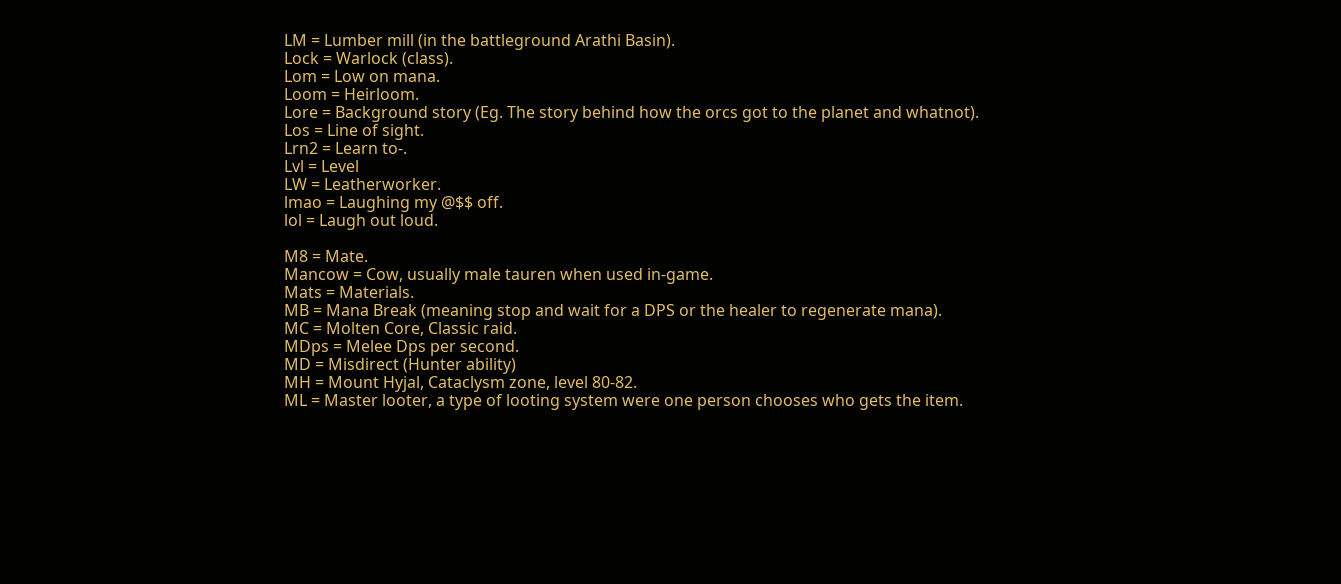LM = Lumber mill (in the battleground Arathi Basin).
Lock = Warlock (class).
Lom = Low on mana.
Loom = Heirloom.
Lore = Background story (Eg. The story behind how the orcs got to the planet and whatnot).
Los = Line of sight.
Lrn2 = Learn to-.
Lvl = Level
LW = Leatherworker.
lmao = Laughing my @$$ off.
lol = Laugh out loud.

M8 = Mate.
Mancow = Cow, usually male tauren when used in-game.
Mats = Materials.
MB = Mana Break (meaning stop and wait for a DPS or the healer to regenerate mana).
MC = Molten Core, Classic raid.
MDps = Melee Dps per second.
MD = Misdirect (Hunter ability)
MH = Mount Hyjal, Cataclysm zone, level 80-82.
ML = Master looter, a type of looting system were one person chooses who gets the item.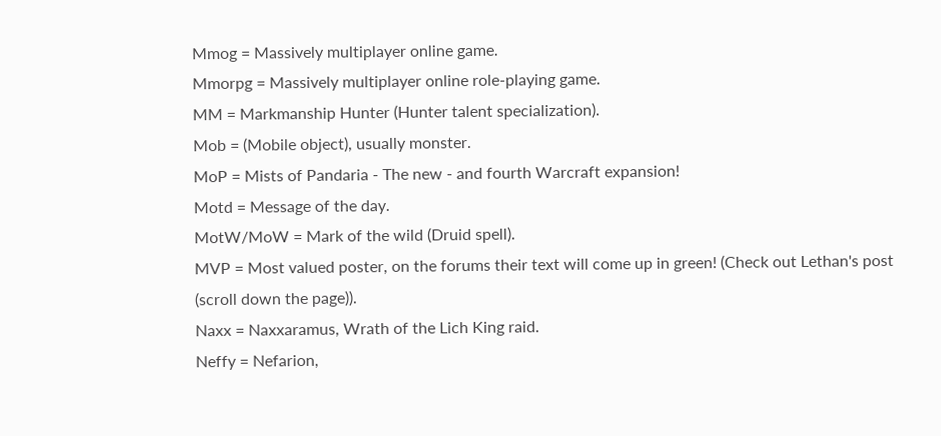Mmog = Massively multiplayer online game.
Mmorpg = Massively multiplayer online role-playing game.
MM = Markmanship Hunter (Hunter talent specialization).
Mob = (Mobile object), usually monster.
MoP = Mists of Pandaria - The new - and fourth Warcraft expansion!
Motd = Message of the day.
MotW/MoW = Mark of the wild (Druid spell).
MVP = Most valued poster, on the forums their text will come up in green! (Check out Lethan's post (scroll down the page)).
Naxx = Naxxaramus, Wrath of the Lich King raid.
Neffy = Nefarion,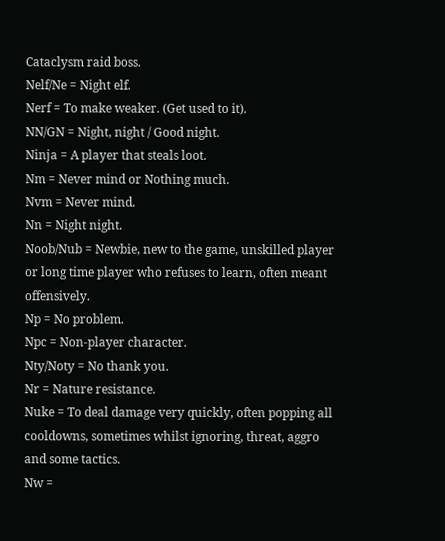Cataclysm raid boss.
Nelf/Ne = Night elf.
Nerf = To make weaker. (Get used to it).
NN/GN = Night, night / Good night.
Ninja = A player that steals loot.
Nm = Never mind or Nothing much.
Nvm = Never mind.
Nn = Night night.
Noob/Nub = Newbie, new to the game, unskilled player or long time player who refuses to learn, often meant offensively.
Np = No problem.
Npc = Non-player character.
Nty/Noty = No thank you.
Nr = Nature resistance.
Nuke = To deal damage very quickly, often popping all cooldowns, sometimes whilst ignoring, threat, aggro and some tactics.
Nw =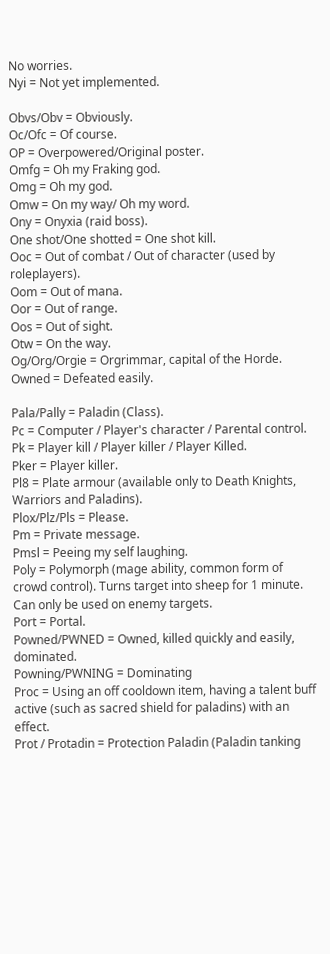No worries.
Nyi = Not yet implemented.

Obvs/Obv = Obviously.
Oc/Ofc = Of course.
OP = Overpowered/Original poster.
Omfg = Oh my Fraking god.
Omg = Oh my god.
Omw = On my way/ Oh my word.
Ony = Onyxia (raid boss).
One shot/One shotted = One shot kill.
Ooc = Out of combat / Out of character (used by roleplayers).
Oom = Out of mana.
Oor = Out of range.
Oos = Out of sight.
Otw = On the way.
Og/Org/Orgie = Orgrimmar, capital of the Horde.
Owned = Defeated easily.

Pala/Pally = Paladin (Class).
Pc = Computer / Player's character / Parental control.
Pk = Player kill / Player killer / Player Killed.
Pker = Player killer.
Pl8 = Plate armour (available only to Death Knights, Warriors and Paladins).
Plox/Plz/Pls = Please.
Pm = Private message.
Pmsl = Peeing my self laughing.
Poly = Polymorph (mage ability, common form of crowd control). Turns target into sheep for 1 minute. Can only be used on enemy targets.
Port = Portal.
Powned/PWNED = Owned, killed quickly and easily, dominated.
Powning/PWNING = Dominating
Proc = Using an off cooldown item, having a talent buff active (such as sacred shield for paladins) with an effect.
Prot / Protadin = Protection Paladin (Paladin tanking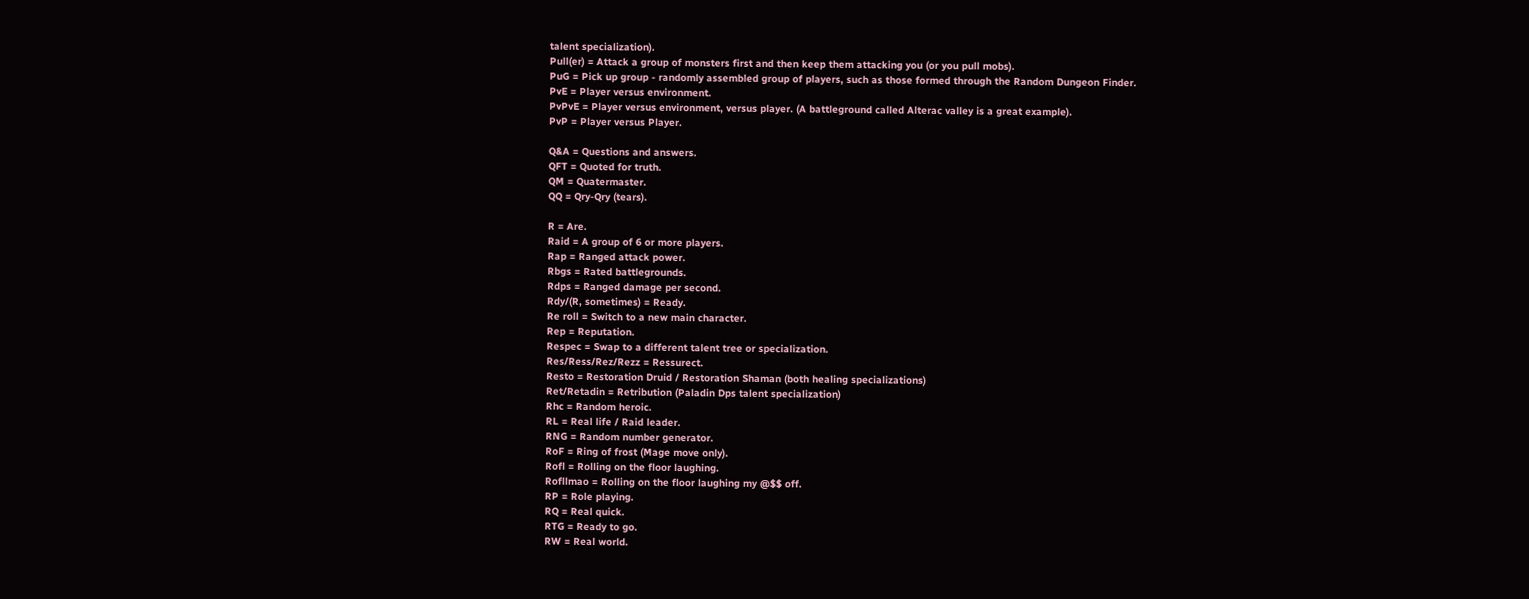talent specialization).
Pull(er) = Attack a group of monsters first and then keep them attacking you (or you pull mobs).
PuG = Pick up group - randomly assembled group of players, such as those formed through the Random Dungeon Finder.
PvE = Player versus environment.
PvPvE = Player versus environment, versus player. (A battleground called Alterac valley is a great example).
PvP = Player versus Player.

Q&A = Questions and answers.
QFT = Quoted for truth.
QM = Quatermaster.
QQ = Qry-Qry (tears).

R = Are.
Raid = A group of 6 or more players.
Rap = Ranged attack power.
Rbgs = Rated battlegrounds.
Rdps = Ranged damage per second.
Rdy/(R, sometimes) = Ready.
Re roll = Switch to a new main character.
Rep = Reputation.
Respec = Swap to a different talent tree or specialization.
Res/Ress/Rez/Rezz = Ressurect.
Resto = Restoration Druid / Restoration Shaman (both healing specializations)
Ret/Retadin = Retribution (Paladin Dps talent specialization)
Rhc = Random heroic.
RL = Real life / Raid leader.
RNG = Random number generator.
RoF = Ring of frost (Mage move only).
Rofl = Rolling on the floor laughing.
Rofllmao = Rolling on the floor laughing my @$$ off.
RP = Role playing.
RQ = Real quick.
RTG = Ready to go.
RW = Real world.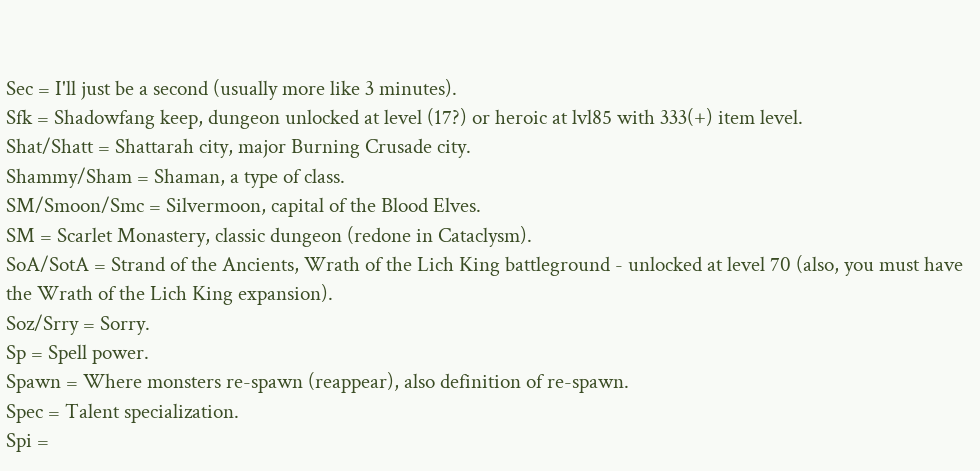Sec = I'll just be a second (usually more like 3 minutes).
Sfk = Shadowfang keep, dungeon unlocked at level (17?) or heroic at lvl85 with 333(+) item level.
Shat/Shatt = Shattarah city, major Burning Crusade city.
Shammy/Sham = Shaman, a type of class.
SM/Smoon/Smc = Silvermoon, capital of the Blood Elves.
SM = Scarlet Monastery, classic dungeon (redone in Cataclysm).
SoA/SotA = Strand of the Ancients, Wrath of the Lich King battleground - unlocked at level 70 (also, you must have the Wrath of the Lich King expansion).
Soz/Srry = Sorry.
Sp = Spell power.
Spawn = Where monsters re-spawn (reappear), also definition of re-spawn.
Spec = Talent specialization.
Spi =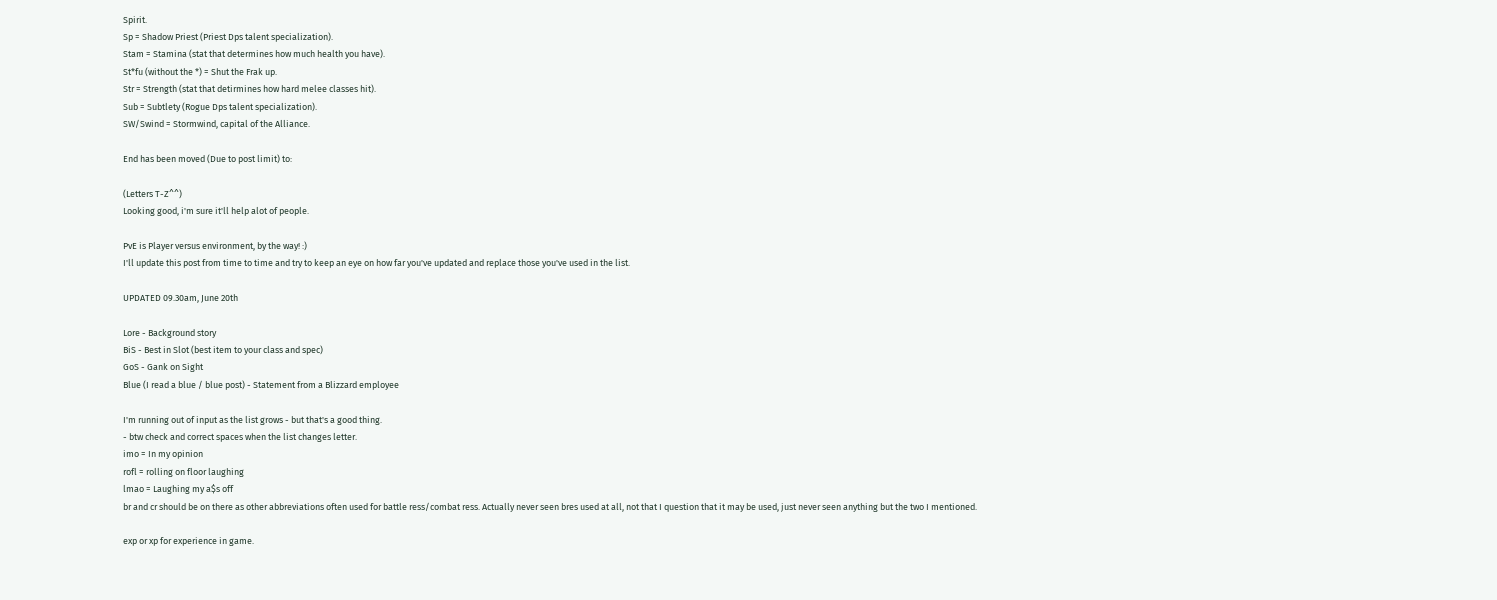Spirit.
Sp = Shadow Priest (Priest Dps talent specialization).
Stam = Stamina (stat that determines how much health you have).
St*fu (without the *) = Shut the Frak up.
Str = Strength (stat that detirmines how hard melee classes hit).
Sub = Subtlety (Rogue Dps talent specialization).
SW/Swind = Stormwind, capital of the Alliance.

End has been moved (Due to post limit) to:

(Letters T-Z^^)
Looking good, i'm sure it'll help alot of people.

PvE is Player versus environment, by the way! :)
I'll update this post from time to time and try to keep an eye on how far you've updated and replace those you've used in the list.

UPDATED 09.30am, June 20th

Lore - Background story
BiS - Best in Slot (best item to your class and spec)
GoS - Gank on Sight
Blue (I read a blue / blue post) - Statement from a Blizzard employee

I'm running out of input as the list grows - but that's a good thing.
- btw check and correct spaces when the list changes letter.
imo = In my opinion
rofl = rolling on floor laughing
lmao = Laughing my a$s off
br and cr should be on there as other abbreviations often used for battle ress/combat ress. Actually never seen bres used at all, not that I question that it may be used, just never seen anything but the two I mentioned.

exp or xp for experience in game.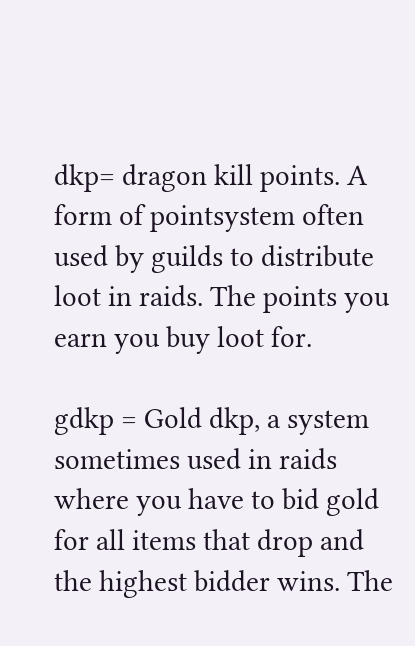dkp= dragon kill points. A form of pointsystem often used by guilds to distribute loot in raids. The points you earn you buy loot for.

gdkp = Gold dkp, a system sometimes used in raids where you have to bid gold for all items that drop and the highest bidder wins. The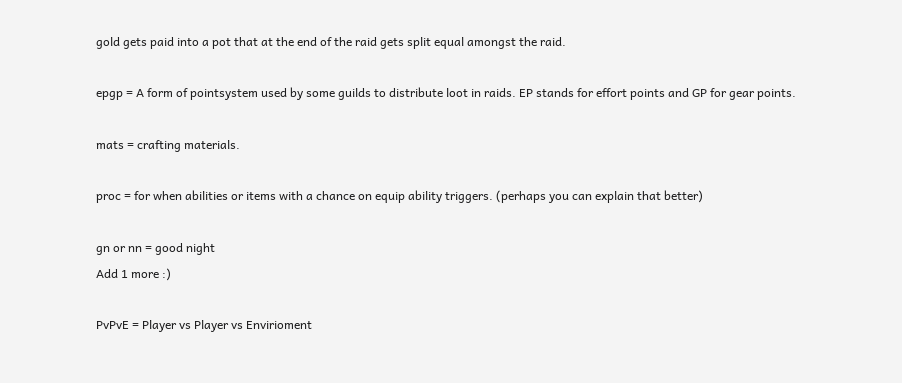gold gets paid into a pot that at the end of the raid gets split equal amongst the raid.

epgp = A form of pointsystem used by some guilds to distribute loot in raids. EP stands for effort points and GP for gear points.

mats = crafting materials.

proc = for when abilities or items with a chance on equip ability triggers. (perhaps you can explain that better)

gn or nn = good night
Add 1 more :)

PvPvE = Player vs Player vs Envirioment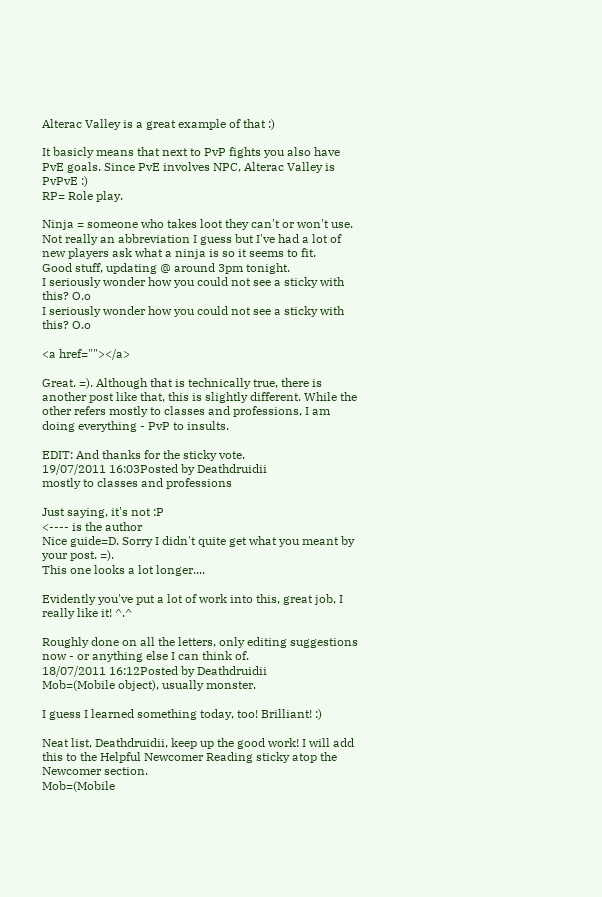Alterac Valley is a great example of that :)

It basicly means that next to PvP fights you also have PvE goals. Since PvE involves NPC, Alterac Valley is PvPvE :)
RP= Role play.

Ninja = someone who takes loot they can't or won't use. Not really an abbreviation I guess but I've had a lot of new players ask what a ninja is so it seems to fit.
Good stuff, updating @ around 3pm tonight.
I seriously wonder how you could not see a sticky with this? O.o
I seriously wonder how you could not see a sticky with this? O.o

<a href=""></a>

Great. =). Although that is technically true, there is another post like that, this is slightly different. While the other refers mostly to classes and professions, I am doing everything - PvP to insults.

EDIT: And thanks for the sticky vote.
19/07/2011 16:03Posted by Deathdruidii
mostly to classes and professions

Just saying, it's not :P
<---- is the author
Nice guide=D. Sorry I didn't quite get what you meant by your post. =).
This one looks a lot longer....

Evidently you've put a lot of work into this, great job, I really like it! ^.^

Roughly done on all the letters, only editing suggestions now - or anything else I can think of.
18/07/2011 16:12Posted by Deathdruidii
Mob=(Mobile object), usually monster.

I guess I learned something today, too! Brilliant! :)

Neat list, Deathdruidii, keep up the good work! I will add this to the Helpful Newcomer Reading sticky atop the Newcomer section.
Mob=(Mobile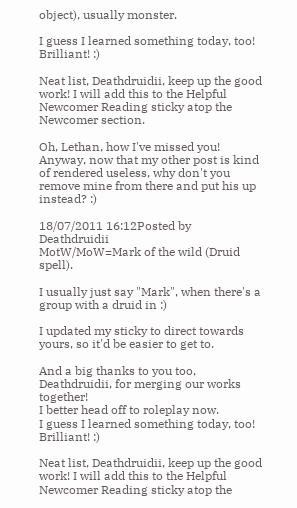object), usually monster.

I guess I learned something today, too! Brilliant! :)

Neat list, Deathdruidii, keep up the good work! I will add this to the Helpful Newcomer Reading sticky atop the Newcomer section.

Oh, Lethan, how I've missed you!
Anyway, now that my other post is kind of rendered useless, why don't you remove mine from there and put his up instead? :)

18/07/2011 16:12Posted by Deathdruidii
MotW/MoW=Mark of the wild (Druid spell).

I usually just say "Mark", when there's a group with a druid in :)

I updated my sticky to direct towards yours, so it'd be easier to get to.

And a big thanks to you too, Deathdruidii, for merging our works together!
I better head off to roleplay now.
I guess I learned something today, too! Brilliant! :)

Neat list, Deathdruidii, keep up the good work! I will add this to the Helpful Newcomer Reading sticky atop the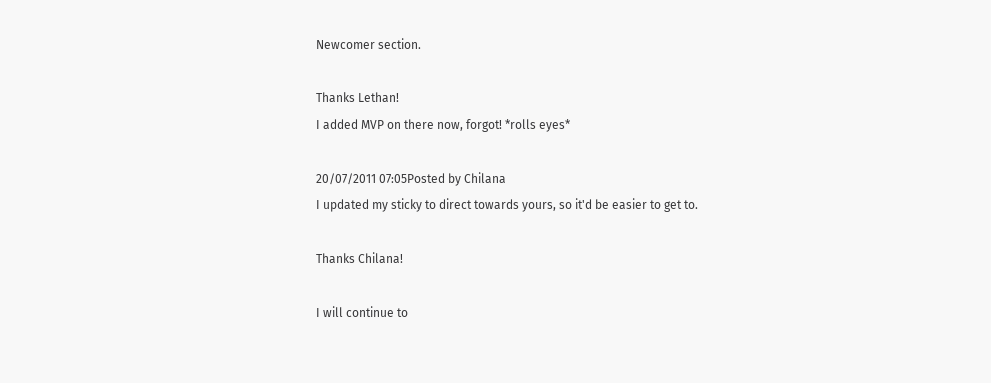Newcomer section.

Thanks Lethan!
I added MVP on there now, forgot! *rolls eyes*

20/07/2011 07:05Posted by Chilana
I updated my sticky to direct towards yours, so it'd be easier to get to.

Thanks Chilana!

I will continue to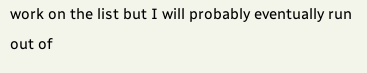work on the list but I will probably eventually run out of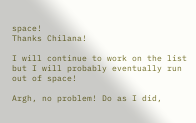space!
Thanks Chilana!

I will continue to work on the list but I will probably eventually run out of space!

Argh, no problem! Do as I did,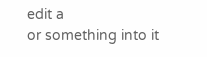edit a
or something into it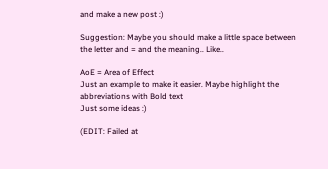and make a new post :)

Suggestion: Maybe you should make a little space between the letter and = and the meaning.. Like..

AoE = Area of Effect
Just an example to make it easier. Maybe highlight the abbreviations with Bold text
Just some ideas :)

(EDIT: Failed at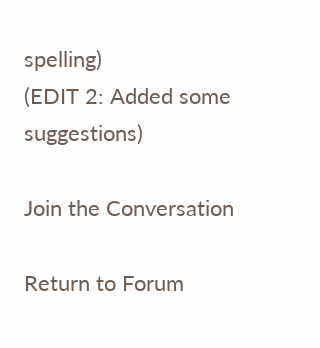spelling)
(EDIT 2: Added some suggestions)

Join the Conversation

Return to Forum